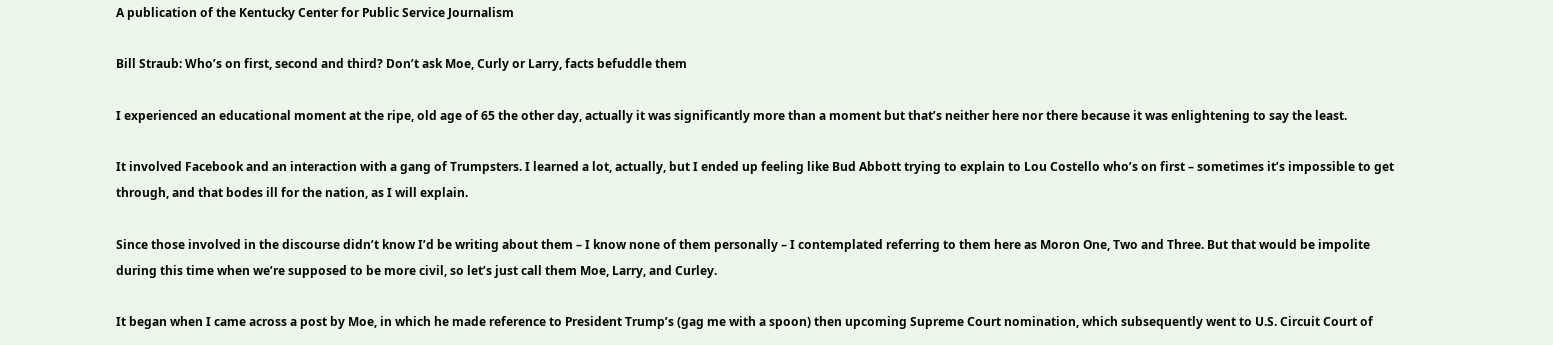A publication of the Kentucky Center for Public Service Journalism

Bill Straub: Who’s on first, second and third? Don’t ask Moe, Curly or Larry, facts befuddle them

I experienced an educational moment at the ripe, old age of 65 the other day, actually it was significantly more than a moment but that’s neither here nor there because it was enlightening to say the least.

It involved Facebook and an interaction with a gang of Trumpsters. I learned a lot, actually, but I ended up feeling like Bud Abbott trying to explain to Lou Costello who’s on first – sometimes it’s impossible to get through, and that bodes ill for the nation, as I will explain.

Since those involved in the discourse didn’t know I’d be writing about them – I know none of them personally – I contemplated referring to them here as Moron One, Two and Three. But that would be impolite during this time when we’re supposed to be more civil, so let’s just call them Moe, Larry, and Curley.

It began when I came across a post by Moe, in which he made reference to President Trump’s (gag me with a spoon) then upcoming Supreme Court nomination, which subsequently went to U.S. Circuit Court of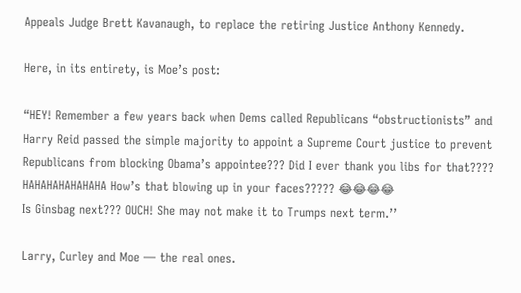Appeals Judge Brett Kavanaugh, to replace the retiring Justice Anthony Kennedy.

Here, in its entirety, is Moe’s post:

“HEY! Remember a few years back when Dems called Republicans “obstructionists” and Harry Reid passed the simple majority to appoint a Supreme Court justice to prevent Republicans from blocking Obama’s appointee??? Did I ever thank you libs for that???? HAHAHAHAHAHAHA How’s that blowing up in your faces????? 😂😂😂😂
Is Ginsbag next??? OUCH! She may not make it to Trumps next term.’’

Larry, Curley and Moe — the real ones.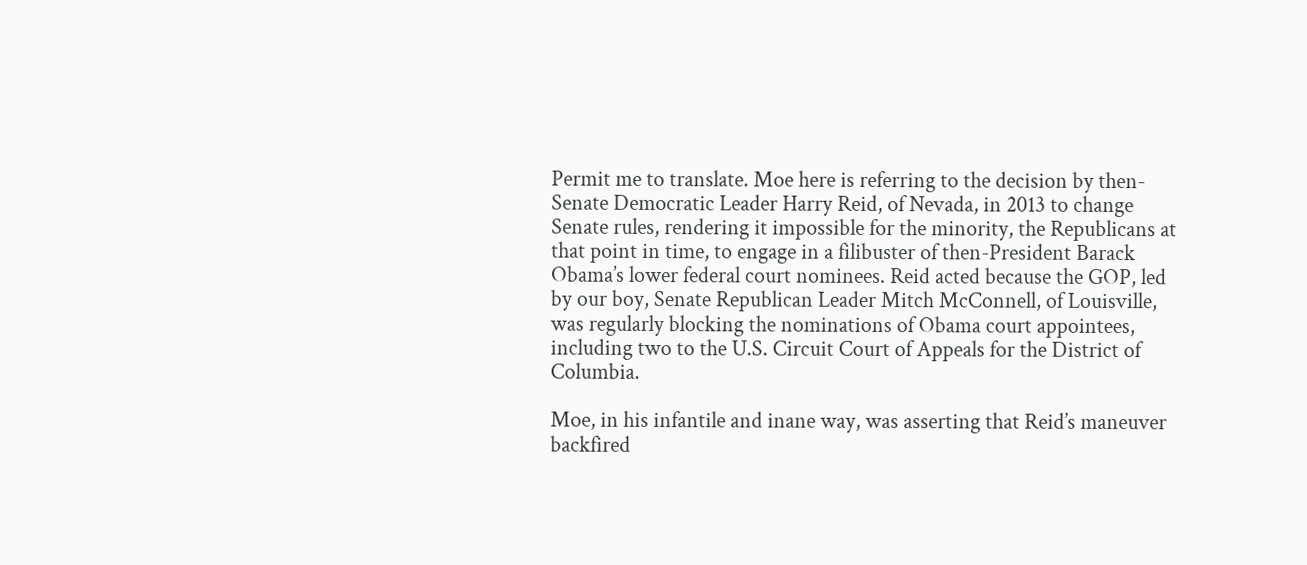Permit me to translate. Moe here is referring to the decision by then-Senate Democratic Leader Harry Reid, of Nevada, in 2013 to change Senate rules, rendering it impossible for the minority, the Republicans at that point in time, to engage in a filibuster of then-President Barack Obama’s lower federal court nominees. Reid acted because the GOP, led by our boy, Senate Republican Leader Mitch McConnell, of Louisville, was regularly blocking the nominations of Obama court appointees, including two to the U.S. Circuit Court of Appeals for the District of Columbia.

Moe, in his infantile and inane way, was asserting that Reid’s maneuver backfired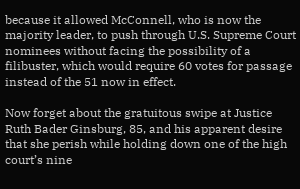because it allowed McConnell, who is now the majority leader, to push through U.S. Supreme Court nominees without facing the possibility of a filibuster, which would require 60 votes for passage instead of the 51 now in effect.

Now forget about the gratuitous swipe at Justice Ruth Bader Ginsburg, 85, and his apparent desire that she perish while holding down one of the high court’s nine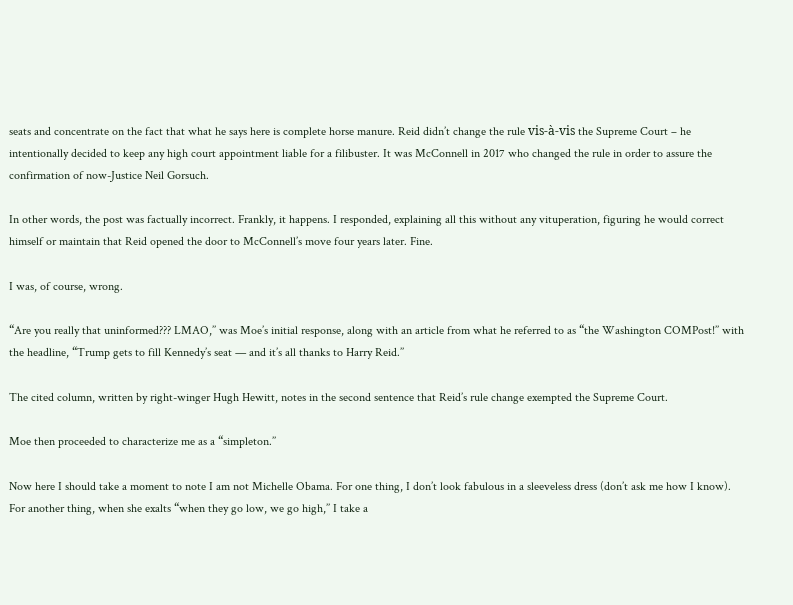seats and concentrate on the fact that what he says here is complete horse manure. Reid didn’t change the rule vis-à-vis the Supreme Court – he intentionally decided to keep any high court appointment liable for a filibuster. It was McConnell in 2017 who changed the rule in order to assure the confirmation of now-Justice Neil Gorsuch.

In other words, the post was factually incorrect. Frankly, it happens. I responded, explaining all this without any vituperation, figuring he would correct himself or maintain that Reid opened the door to McConnell’s move four years later. Fine.

I was, of course, wrong.

“Are you really that uninformed??? LMAO,’’ was Moe’s initial response, along with an article from what he referred to as “the Washington COMPost!’’ with the headline, “Trump gets to fill Kennedy’s seat — and it’s all thanks to Harry Reid.’’

The cited column, written by right-winger Hugh Hewitt, notes in the second sentence that Reid’s rule change exempted the Supreme Court.

Moe then proceeded to characterize me as a “simpleton.’’

Now here I should take a moment to note I am not Michelle Obama. For one thing, I don’t look fabulous in a sleeveless dress (don’t ask me how I know). For another thing, when she exalts “when they go low, we go high,’’ I take a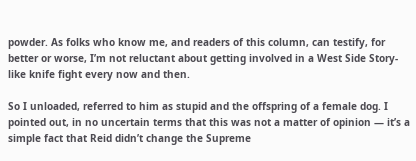powder. As folks who know me, and readers of this column, can testify, for better or worse, I’m not reluctant about getting involved in a West Side Story-like knife fight every now and then.

So I unloaded, referred to him as stupid and the offspring of a female dog. I pointed out, in no uncertain terms that this was not a matter of opinion — it’s a simple fact that Reid didn’t change the Supreme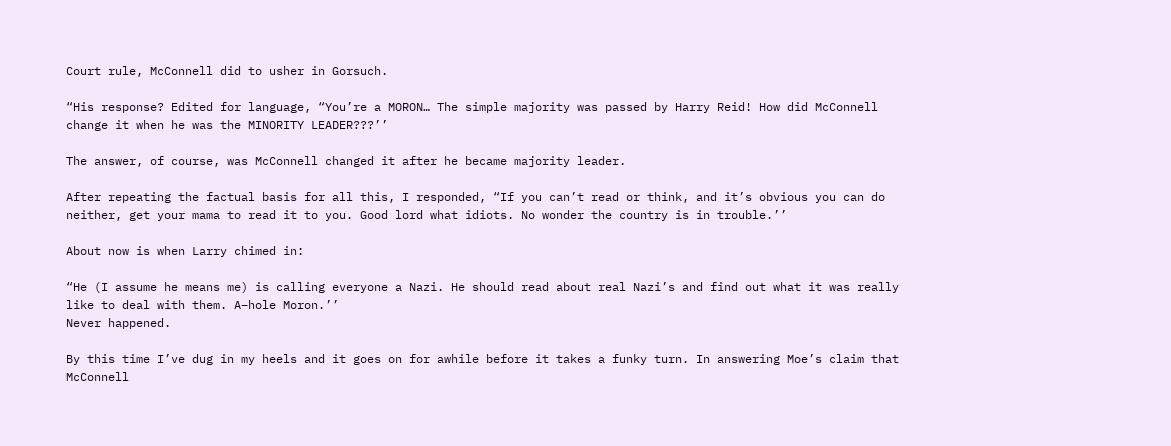Court rule, McConnell did to usher in Gorsuch.

“His response? Edited for language, “You’re a MORON… The simple majority was passed by Harry Reid! How did McConnell change it when he was the MINORITY LEADER???’’

The answer, of course, was McConnell changed it after he became majority leader.

After repeating the factual basis for all this, I responded, “If you can’t read or think, and it’s obvious you can do neither, get your mama to read it to you. Good lord what idiots. No wonder the country is in trouble.’’

About now is when Larry chimed in:

“He (I assume he means me) is calling everyone a Nazi. He should read about real Nazi’s and find out what it was really like to deal with them. A–hole Moron.’’
Never happened.

By this time I’ve dug in my heels and it goes on for awhile before it takes a funky turn. In answering Moe’s claim that McConnell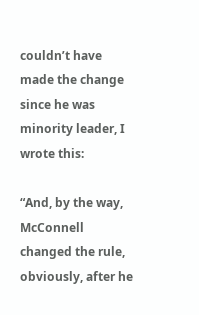couldn’t have made the change since he was minority leader, I wrote this:

“And, by the way, McConnell changed the rule, obviously, after he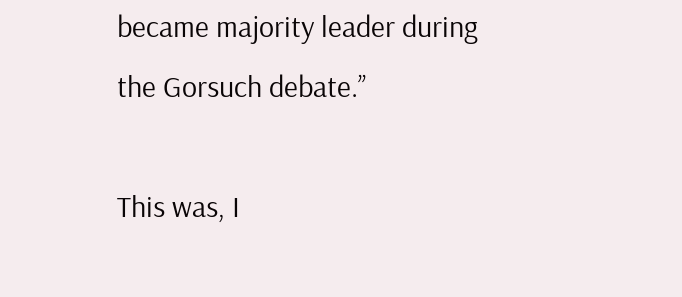became majority leader during the Gorsuch debate.’’

This was, I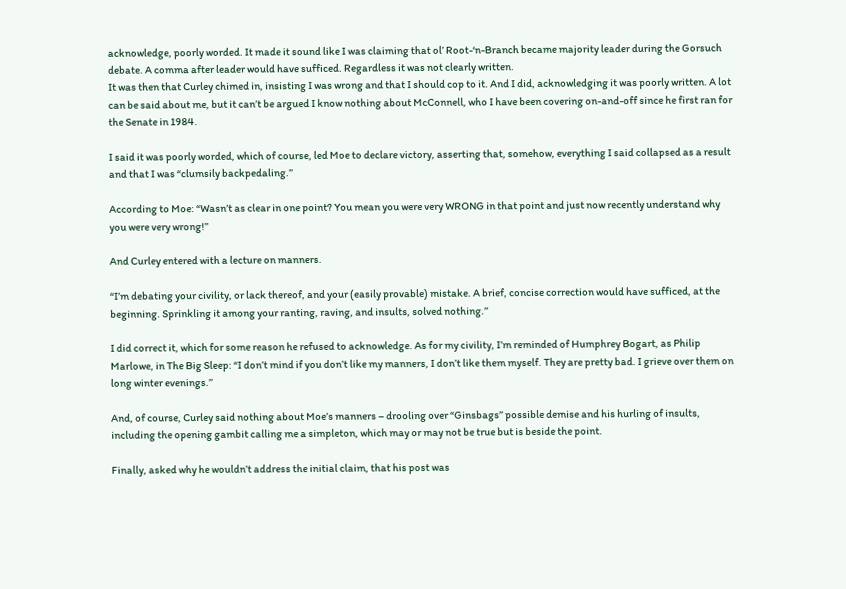acknowledge, poorly worded. It made it sound like I was claiming that ol’ Root-‘n-Branch became majority leader during the Gorsuch debate. A comma after leader would have sufficed. Regardless it was not clearly written.
It was then that Curley chimed in, insisting I was wrong and that I should cop to it. And I did, acknowledging it was poorly written. A lot can be said about me, but it can’t be argued I know nothing about McConnell, who I have been covering on-and-off since he first ran for the Senate in 1984.

I said it was poorly worded, which of course, led Moe to declare victory, asserting that, somehow, everything I said collapsed as a result and that I was “clumsily backpedaling.’’

According to Moe: “Wasn’t as clear in one point? You mean you were very WRONG in that point and just now recently understand why you were very wrong!’’

And Curley entered with a lecture on manners.

“I’m debating your civility, or lack thereof, and your (easily provable) mistake. A brief, concise correction would have sufficed, at the beginning. Sprinkling it among your ranting, raving, and insults, solved nothing.’’

I did correct it, which for some reason he refused to acknowledge. As for my civility, I’m reminded of Humphrey Bogart, as Philip Marlowe, in The Big Sleep: “I don’t mind if you don’t like my manners, I don’t like them myself. They are pretty bad. I grieve over them on long winter evenings.’’

And, of course, Curley said nothing about Moe’s manners – drooling over “Ginsbags’’ possible demise and his hurling of insults, including the opening gambit calling me a simpleton, which may or may not be true but is beside the point.

Finally, asked why he wouldn’t address the initial claim, that his post was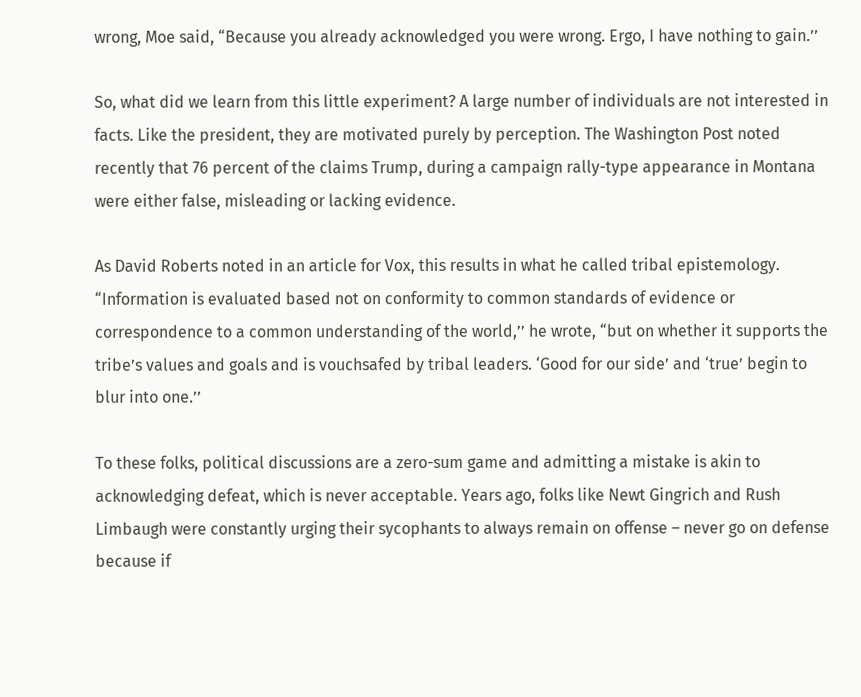wrong, Moe said, “Because you already acknowledged you were wrong. Ergo, I have nothing to gain.’’

So, what did we learn from this little experiment? A large number of individuals are not interested in facts. Like the president, they are motivated purely by perception. The Washington Post noted recently that 76 percent of the claims Trump, during a campaign rally-type appearance in Montana were either false, misleading or lacking evidence.

As David Roberts noted in an article for Vox, this results in what he called tribal epistemology. “Information is evaluated based not on conformity to common standards of evidence or correspondence to a common understanding of the world,’’ he wrote, “but on whether it supports the tribe’s values and goals and is vouchsafed by tribal leaders. ‘Good for our side’ and ‘true’ begin to blur into one.’’

To these folks, political discussions are a zero-sum game and admitting a mistake is akin to acknowledging defeat, which is never acceptable. Years ago, folks like Newt Gingrich and Rush Limbaugh were constantly urging their sycophants to always remain on offense – never go on defense because if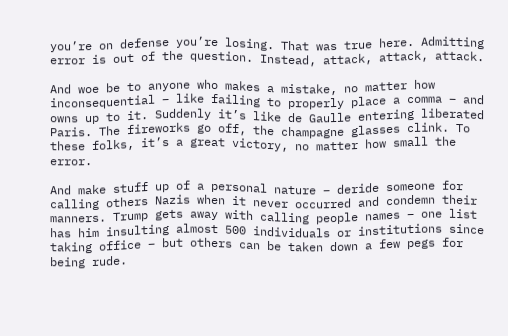you’re on defense you’re losing. That was true here. Admitting error is out of the question. Instead, attack, attack, attack.

And woe be to anyone who makes a mistake, no matter how inconsequential – like failing to properly place a comma – and owns up to it. Suddenly it’s like de Gaulle entering liberated Paris. The fireworks go off, the champagne glasses clink. To these folks, it’s a great victory, no matter how small the error.

And make stuff up of a personal nature – deride someone for calling others Nazis when it never occurred and condemn their manners. Trump gets away with calling people names – one list has him insulting almost 500 individuals or institutions since taking office – but others can be taken down a few pegs for being rude.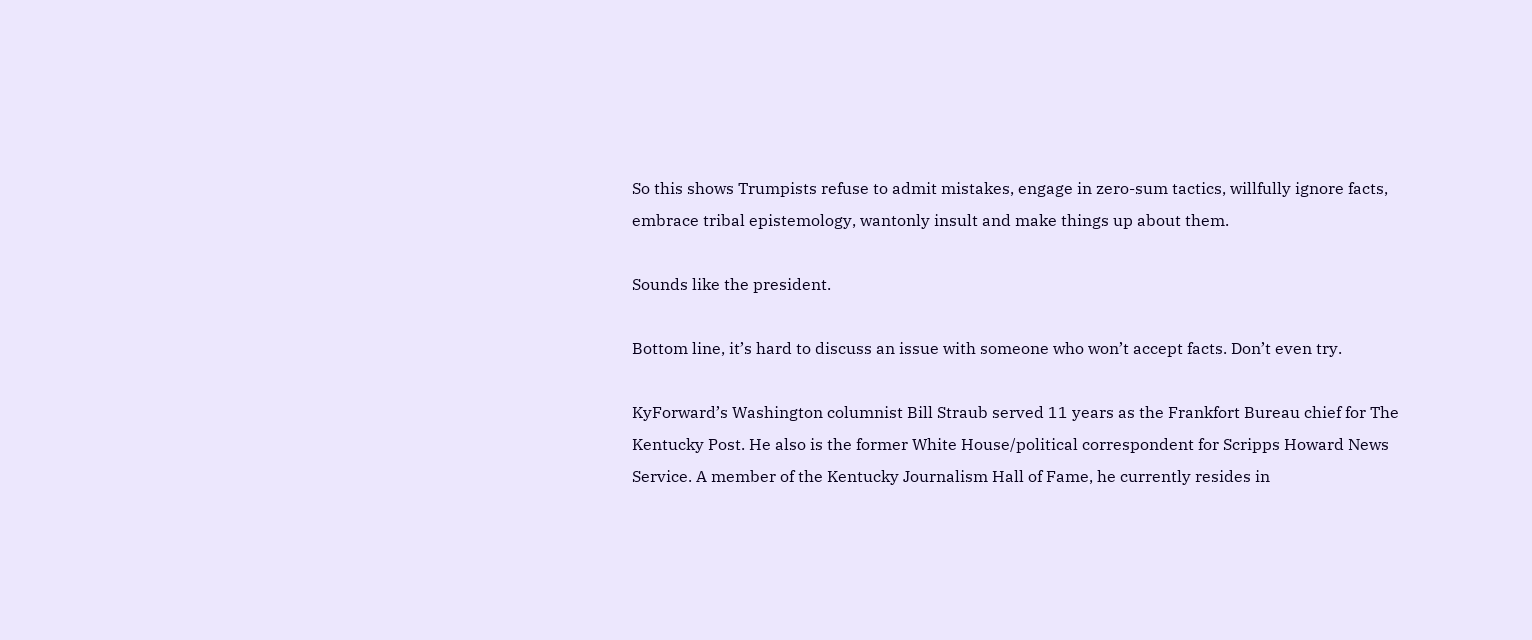So this shows Trumpists refuse to admit mistakes, engage in zero-sum tactics, willfully ignore facts, embrace tribal epistemology, wantonly insult and make things up about them.

Sounds like the president.

Bottom line, it’s hard to discuss an issue with someone who won’t accept facts. Don’t even try.

KyForward’s Washington columnist Bill Straub served 11 years as the Frankfort Bureau chief for The Kentucky Post. He also is the former White House/political correspondent for Scripps Howard News Service. A member of the Kentucky Journalism Hall of Fame, he currently resides in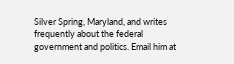Silver Spring, Maryland, and writes frequently about the federal government and politics. Email him at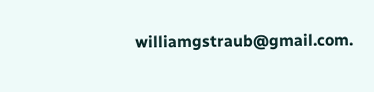williamgstraub@gmail.com.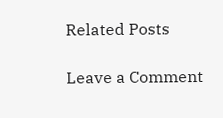Related Posts

Leave a Comment